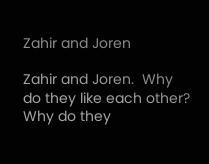Zahir and Joren

Zahir and Joren.  Why do they like each other?  Why do they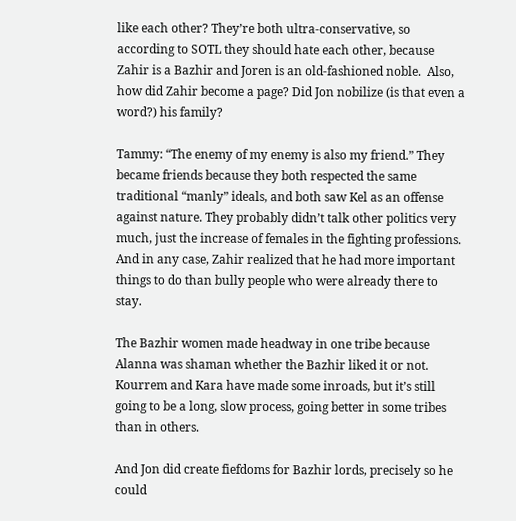like each other? They’re both ultra-conservative, so according to SOTL they should hate each other, because Zahir is a Bazhir and Joren is an old-fashioned noble.  Also, how did Zahir become a page? Did Jon nobilize (is that even a word?) his family?

Tammy: “The enemy of my enemy is also my friend.” They became friends because they both respected the same traditional “manly” ideals, and both saw Kel as an offense against nature. They probably didn’t talk other politics very much, just the increase of females in the fighting professions. And in any case, Zahir realized that he had more important things to do than bully people who were already there to stay.

The Bazhir women made headway in one tribe because Alanna was shaman whether the Bazhir liked it or not. Kourrem and Kara have made some inroads, but it’s still going to be a long, slow process, going better in some tribes than in others.

And Jon did create fiefdoms for Bazhir lords, precisely so he could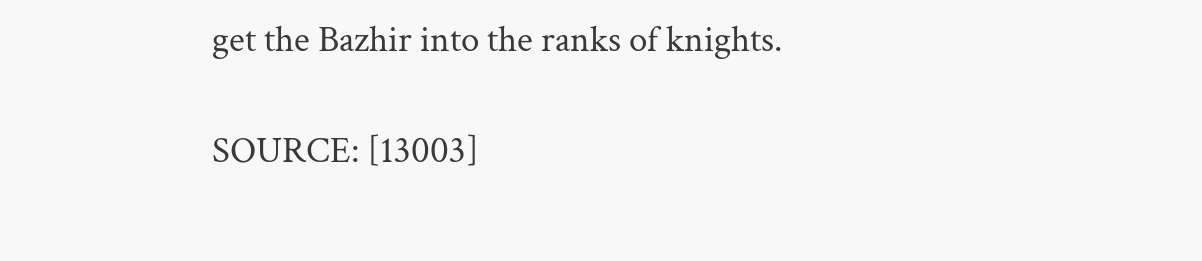get the Bazhir into the ranks of knights.

SOURCE: [13003]